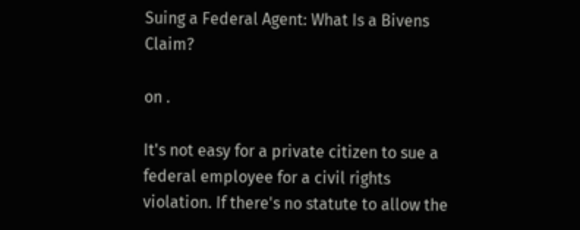Suing a Federal Agent: What Is a Bivens Claim?

on .

It's not easy for a private citizen to sue a federal employee for a civil rights violation. If there's no statute to allow the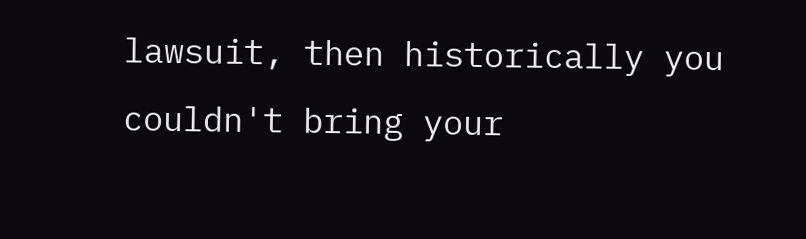lawsuit, then historically you couldn't bring your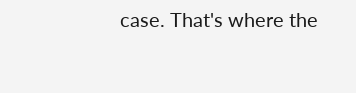case. That's where the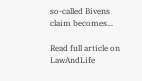so-called Bivens claim becomes...

Read full article on LawAndLife